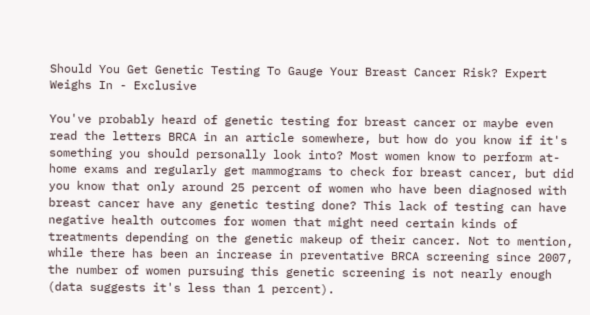Should You Get Genetic Testing To Gauge Your Breast Cancer Risk? Expert Weighs In - Exclusive

You've probably heard of genetic testing for breast cancer or maybe even read the letters BRCA in an article somewhere, but how do you know if it's something you should personally look into? Most women know to perform at-home exams and regularly get mammograms to check for breast cancer, but did you know that only around 25 percent of women who have been diagnosed with breast cancer have any genetic testing done? This lack of testing can have negative health outcomes for women that might need certain kinds of treatments depending on the genetic makeup of their cancer. Not to mention, while there has been an increase in preventative BRCA screening since 2007, the number of women pursuing this genetic screening is not nearly enough (data suggests it's less than 1 percent).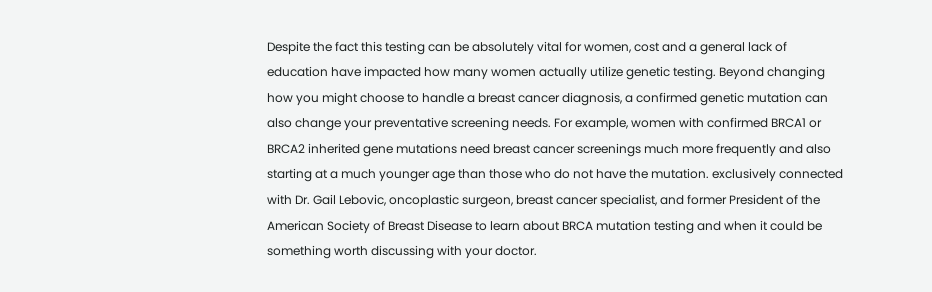Despite the fact this testing can be absolutely vital for women, cost and a general lack of education have impacted how many women actually utilize genetic testing. Beyond changing how you might choose to handle a breast cancer diagnosis, a confirmed genetic mutation can also change your preventative screening needs. For example, women with confirmed BRCA1 or BRCA2 inherited gene mutations need breast cancer screenings much more frequently and also starting at a much younger age than those who do not have the mutation. exclusively connected with Dr. Gail Lebovic, oncoplastic surgeon, breast cancer specialist, and former President of the American Society of Breast Disease to learn about BRCA mutation testing and when it could be something worth discussing with your doctor.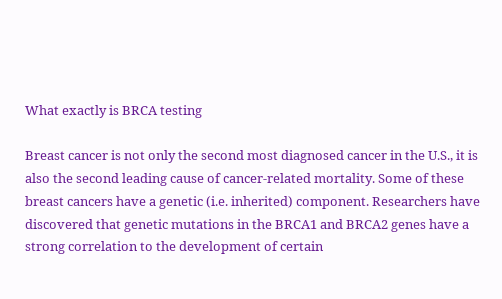What exactly is BRCA testing

Breast cancer is not only the second most diagnosed cancer in the U.S., it is also the second leading cause of cancer-related mortality. Some of these breast cancers have a genetic (i.e. inherited) component. Researchers have discovered that genetic mutations in the BRCA1 and BRCA2 genes have a strong correlation to the development of certain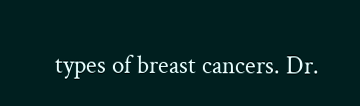types of breast cancers. Dr.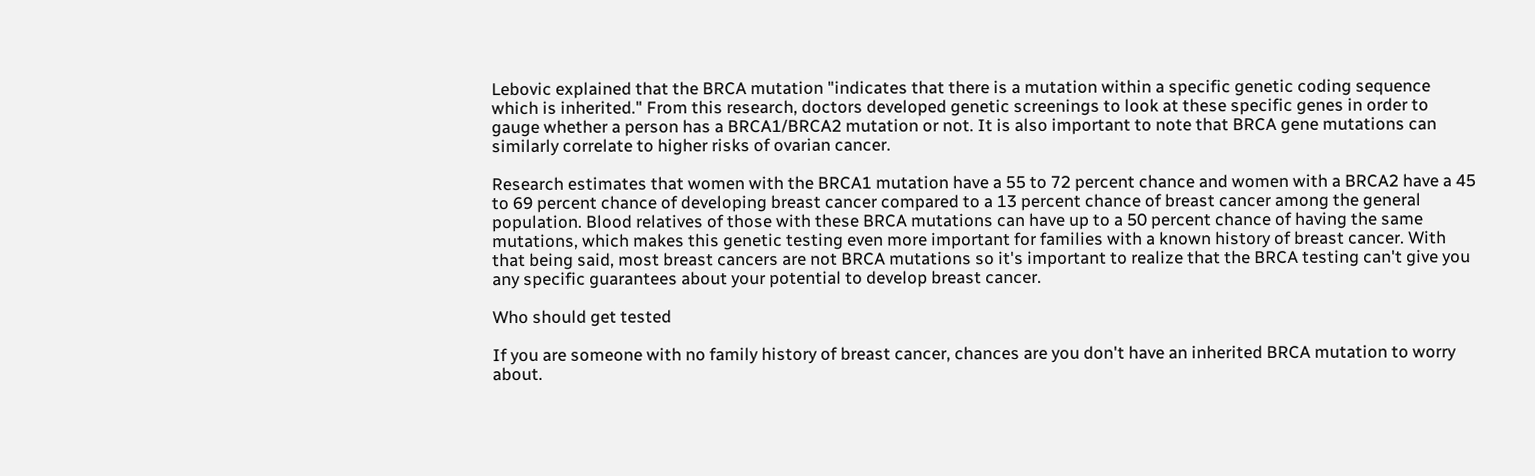Lebovic explained that the BRCA mutation "indicates that there is a mutation within a specific genetic coding sequence which is inherited." From this research, doctors developed genetic screenings to look at these specific genes in order to gauge whether a person has a BRCA1/BRCA2 mutation or not. It is also important to note that BRCA gene mutations can similarly correlate to higher risks of ovarian cancer.

Research estimates that women with the BRCA1 mutation have a 55 to 72 percent chance and women with a BRCA2 have a 45 to 69 percent chance of developing breast cancer compared to a 13 percent chance of breast cancer among the general population. Blood relatives of those with these BRCA mutations can have up to a 50 percent chance of having the same mutations, which makes this genetic testing even more important for families with a known history of breast cancer. With that being said, most breast cancers are not BRCA mutations so it's important to realize that the BRCA testing can't give you any specific guarantees about your potential to develop breast cancer.

Who should get tested

If you are someone with no family history of breast cancer, chances are you don't have an inherited BRCA mutation to worry about.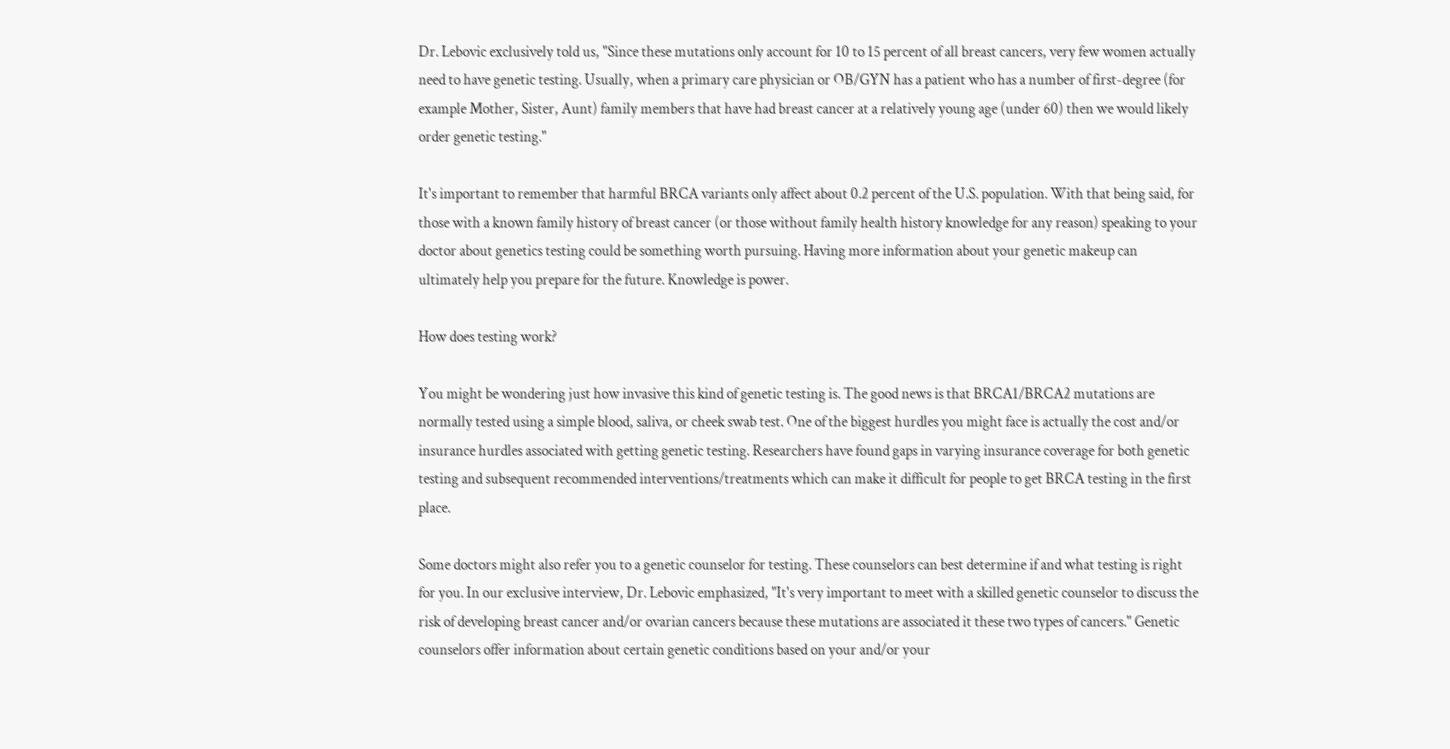Dr. Lebovic exclusively told us, "Since these mutations only account for 10 to 15 percent of all breast cancers, very few women actually need to have genetic testing. Usually, when a primary care physician or OB/GYN has a patient who has a number of first-degree (for example Mother, Sister, Aunt) family members that have had breast cancer at a relatively young age (under 60) then we would likely order genetic testing."

It's important to remember that harmful BRCA variants only affect about 0.2 percent of the U.S. population. With that being said, for those with a known family history of breast cancer (or those without family health history knowledge for any reason) speaking to your doctor about genetics testing could be something worth pursuing. Having more information about your genetic makeup can ultimately help you prepare for the future. Knowledge is power.

How does testing work?

You might be wondering just how invasive this kind of genetic testing is. The good news is that BRCA1/BRCA2 mutations are normally tested using a simple blood, saliva, or cheek swab test. One of the biggest hurdles you might face is actually the cost and/or insurance hurdles associated with getting genetic testing. Researchers have found gaps in varying insurance coverage for both genetic testing and subsequent recommended interventions/treatments which can make it difficult for people to get BRCA testing in the first place.

Some doctors might also refer you to a genetic counselor for testing. These counselors can best determine if and what testing is right for you. In our exclusive interview, Dr. Lebovic emphasized, "It's very important to meet with a skilled genetic counselor to discuss the risk of developing breast cancer and/or ovarian cancers because these mutations are associated it these two types of cancers." Genetic counselors offer information about certain genetic conditions based on your and/or your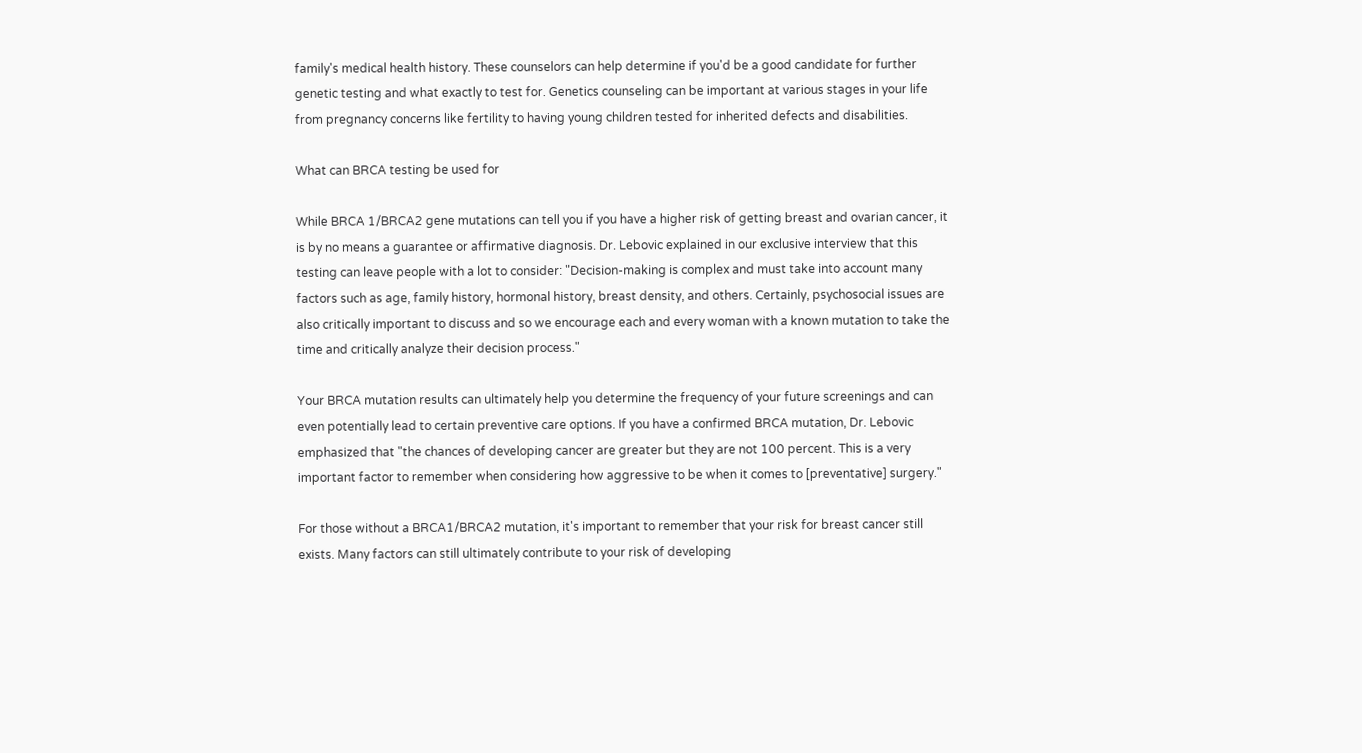family's medical health history. These counselors can help determine if you'd be a good candidate for further genetic testing and what exactly to test for. Genetics counseling can be important at various stages in your life from pregnancy concerns like fertility to having young children tested for inherited defects and disabilities.

What can BRCA testing be used for

While BRCA 1/BRCA2 gene mutations can tell you if you have a higher risk of getting breast and ovarian cancer, it is by no means a guarantee or affirmative diagnosis. Dr. Lebovic explained in our exclusive interview that this testing can leave people with a lot to consider: "Decision-making is complex and must take into account many factors such as age, family history, hormonal history, breast density, and others. Certainly, psychosocial issues are also critically important to discuss and so we encourage each and every woman with a known mutation to take the time and critically analyze their decision process."

Your BRCA mutation results can ultimately help you determine the frequency of your future screenings and can even potentially lead to certain preventive care options. If you have a confirmed BRCA mutation, Dr. Lebovic emphasized that "the chances of developing cancer are greater but they are not 100 percent. This is a very important factor to remember when considering how aggressive to be when it comes to [preventative] surgery."

For those without a BRCA1/BRCA2 mutation, it's important to remember that your risk for breast cancer still exists. Many factors can still ultimately contribute to your risk of developing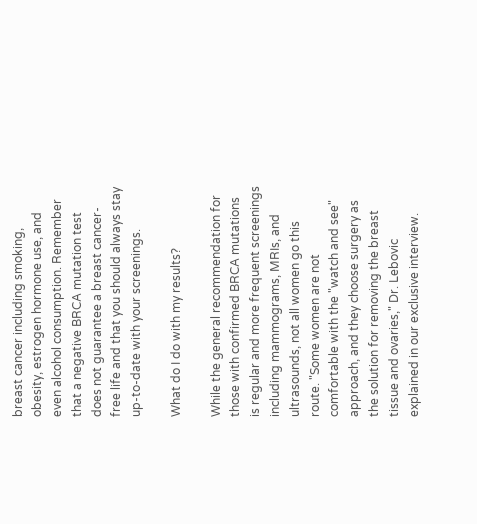breast cancer including smoking, obesity, estrogen hormone use, and even alcohol consumption. Remember that a negative BRCA mutation test does not guarantee a breast cancer-free life and that you should always stay up-to-date with your screenings.

What do I do with my results?

While the general recommendation for those with confirmed BRCA mutations is regular and more frequent screenings including mammograms, MRIs, and ultrasounds, not all women go this route. "Some women are not comfortable with the "watch and see" approach, and they choose surgery as the solution for removing the breast tissue and ovaries," Dr. Lebovic explained in our exclusive interview.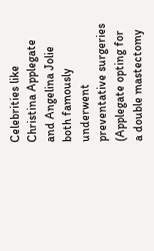Celebrities like Christina Applegate and Angelina Jolie both famously underwent preventative surgeries (Applegate opting for a double mastectomy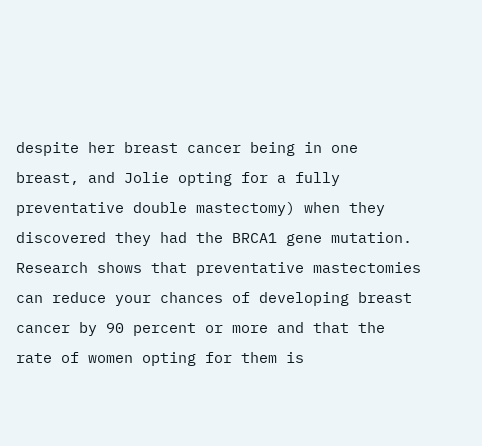despite her breast cancer being in one breast, and Jolie opting for a fully preventative double mastectomy) when they discovered they had the BRCA1 gene mutation. Research shows that preventative mastectomies can reduce your chances of developing breast cancer by 90 percent or more and that the rate of women opting for them is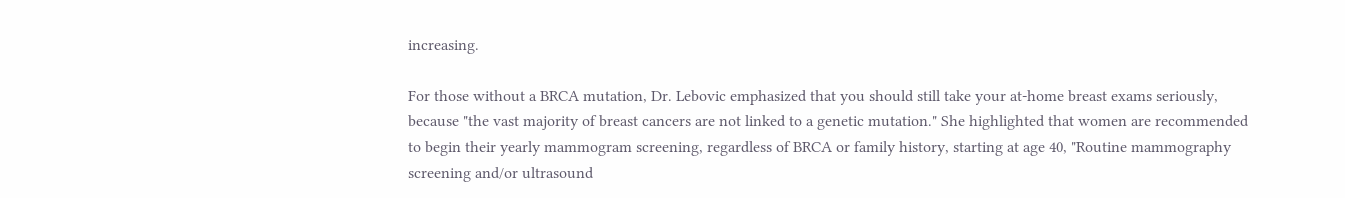increasing.

For those without a BRCA mutation, Dr. Lebovic emphasized that you should still take your at-home breast exams seriously, because "the vast majority of breast cancers are not linked to a genetic mutation." She highlighted that women are recommended to begin their yearly mammogram screening, regardless of BRCA or family history, starting at age 40, "Routine mammography screening and/or ultrasound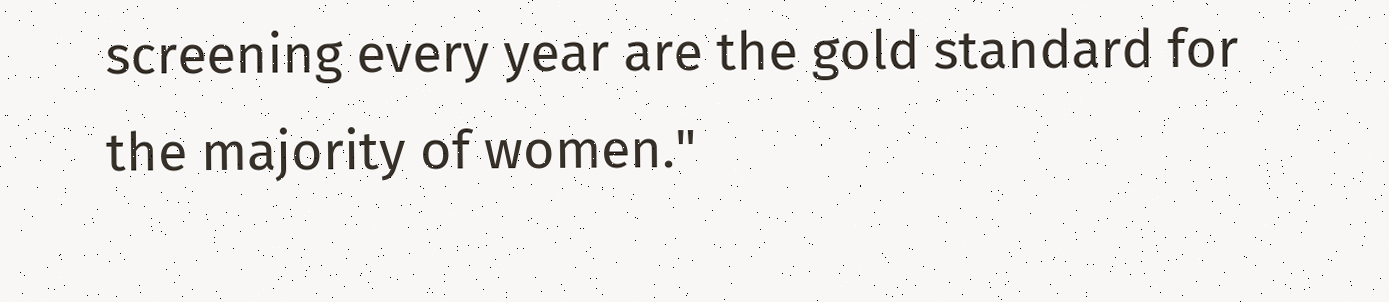screening every year are the gold standard for the majority of women."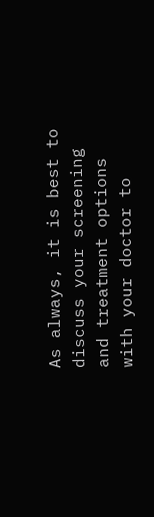As always, it is best to discuss your screening and treatment options with your doctor to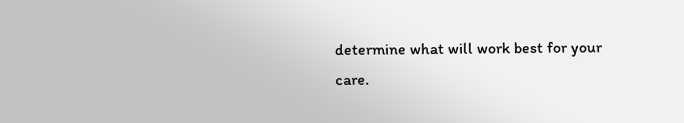determine what will work best for your care.